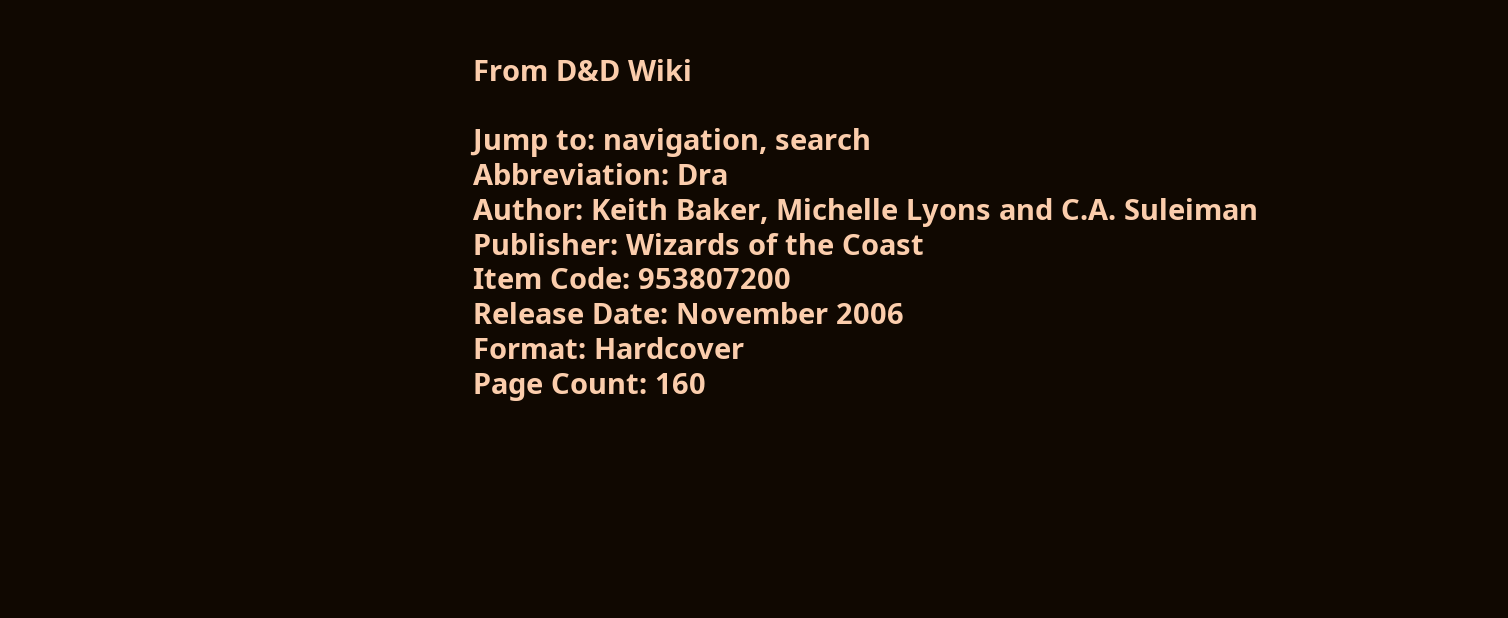From D&D Wiki

Jump to: navigation, search
Abbreviation: Dra
Author: Keith Baker, Michelle Lyons and C.A. Suleiman
Publisher: Wizards of the Coast
Item Code: 953807200
Release Date: November 2006
Format: Hardcover
Page Count: 160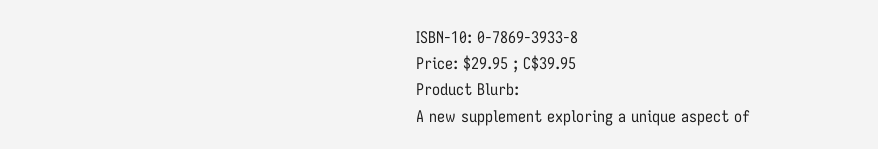ISBN-10: 0-7869-3933-8
Price: $29.95 ; C$39.95
Product Blurb:
A new supplement exploring a unique aspect of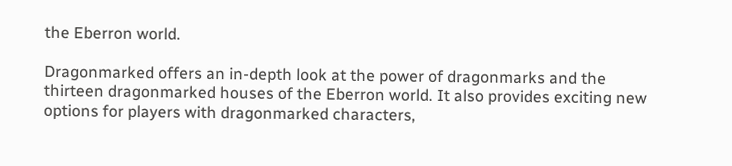the Eberron world.

Dragonmarked offers an in-depth look at the power of dragonmarks and the thirteen dragonmarked houses of the Eberron world. It also provides exciting new options for players with dragonmarked characters,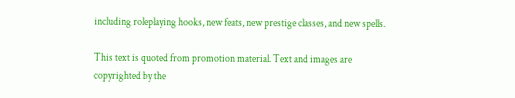including roleplaying hooks, new feats, new prestige classes, and new spells.

This text is quoted from promotion material. Text and images are copyrighted by the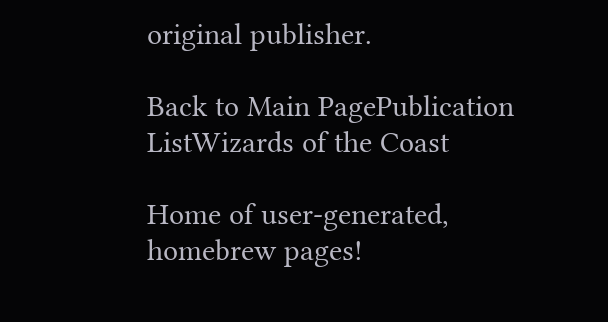original publisher.

Back to Main PagePublication ListWizards of the Coast

Home of user-generated,
homebrew pages!